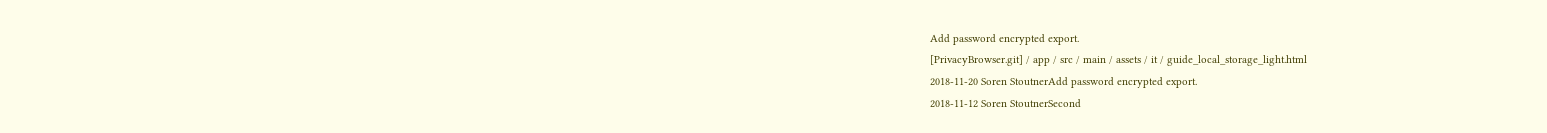Add password encrypted export.
[PrivacyBrowser.git] / app / src / main / assets / it / guide_local_storage_light.html
2018-11-20 Soren StoutnerAdd password encrypted export.
2018-11-12 Soren StoutnerSecond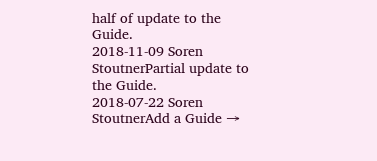half of update to the Guide.
2018-11-09 Soren StoutnerPartial update to the Guide.
2018-07-22 Soren StoutnerAdd a Guide →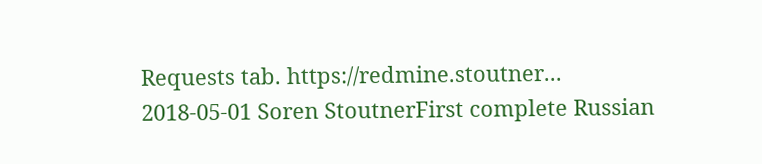Requests tab. https://redmine.stoutner...
2018-05-01 Soren StoutnerFirst complete Russian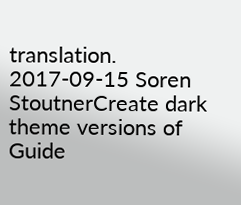translation.
2017-09-15 Soren StoutnerCreate dark theme versions of Guide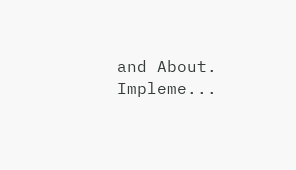and About. Impleme...